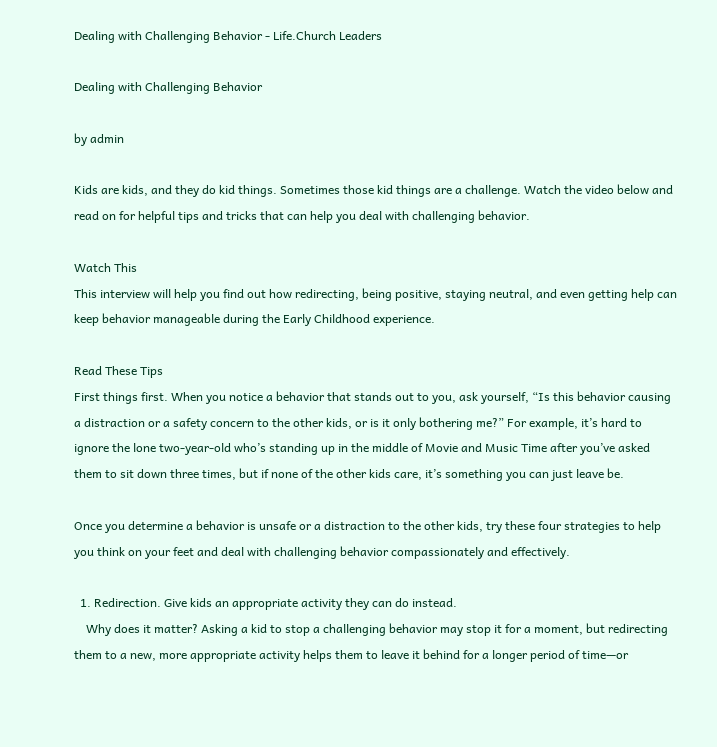Dealing with Challenging Behavior - Life.Church Leaders

Dealing with Challenging Behavior

by admin

Kids are kids, and they do kid things. Sometimes those kid things are a challenge. Watch the video below and read on for helpful tips and tricks that can help you deal with challenging behavior.

Watch This
This interview will help you find out how redirecting, being positive, staying neutral, and even getting help can keep behavior manageable during the Early Childhood experience.

Read These Tips
First things first. When you notice a behavior that stands out to you, ask yourself, “Is this behavior causing a distraction or a safety concern to the other kids, or is it only bothering me?” For example, it’s hard to ignore the lone two-year-old who’s standing up in the middle of Movie and Music Time after you’ve asked them to sit down three times, but if none of the other kids care, it’s something you can just leave be.

Once you determine a behavior is unsafe or a distraction to the other kids, try these four strategies to help you think on your feet and deal with challenging behavior compassionately and effectively.

  1. Redirection. Give kids an appropriate activity they can do instead.
    Why does it matter? Asking a kid to stop a challenging behavior may stop it for a moment, but redirecting them to a new, more appropriate activity helps them to leave it behind for a longer period of time—or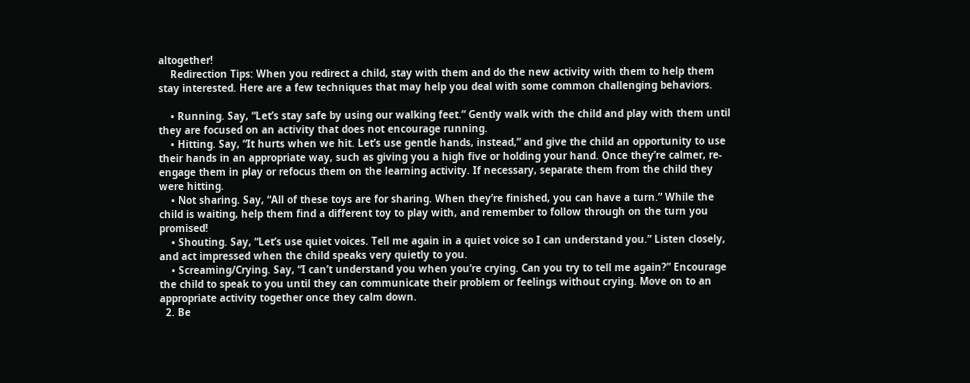altogether!
    Redirection Tips: When you redirect a child, stay with them and do the new activity with them to help them stay interested. Here are a few techniques that may help you deal with some common challenging behaviors.

    • Running. Say, “Let’s stay safe by using our walking feet.” Gently walk with the child and play with them until they are focused on an activity that does not encourage running.
    • Hitting. Say, “It hurts when we hit. Let’s use gentle hands, instead,” and give the child an opportunity to use their hands in an appropriate way, such as giving you a high five or holding your hand. Once they’re calmer, re-engage them in play or refocus them on the learning activity. If necessary, separate them from the child they were hitting.
    • Not sharing. Say, “All of these toys are for sharing. When they’re finished, you can have a turn.” While the child is waiting, help them find a different toy to play with, and remember to follow through on the turn you promised!
    • Shouting. Say, “Let’s use quiet voices. Tell me again in a quiet voice so I can understand you.” Listen closely, and act impressed when the child speaks very quietly to you.
    • Screaming/Crying. Say, “I can’t understand you when you’re crying. Can you try to tell me again?” Encourage the child to speak to you until they can communicate their problem or feelings without crying. Move on to an appropriate activity together once they calm down.
  2. Be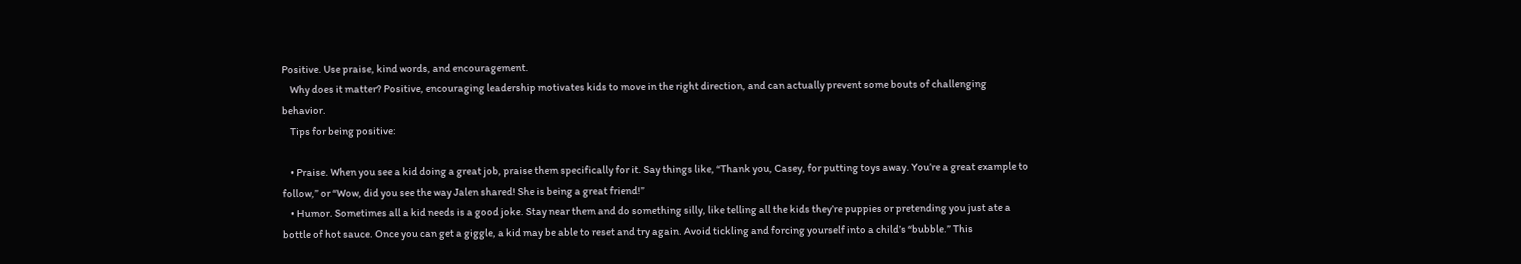Positive. Use praise, kind words, and encouragement.
    Why does it matter? Positive, encouraging leadership motivates kids to move in the right direction, and can actually prevent some bouts of challenging behavior.
    Tips for being positive:

    • Praise. When you see a kid doing a great job, praise them specifically for it. Say things like, “Thank you, Casey, for putting toys away. You’re a great example to follow,” or “Wow, did you see the way Jalen shared! She is being a great friend!”
    • Humor. Sometimes all a kid needs is a good joke. Stay near them and do something silly, like telling all the kids they’re puppies or pretending you just ate a bottle of hot sauce. Once you can get a giggle, a kid may be able to reset and try again. Avoid tickling and forcing yourself into a child’s “bubble.” This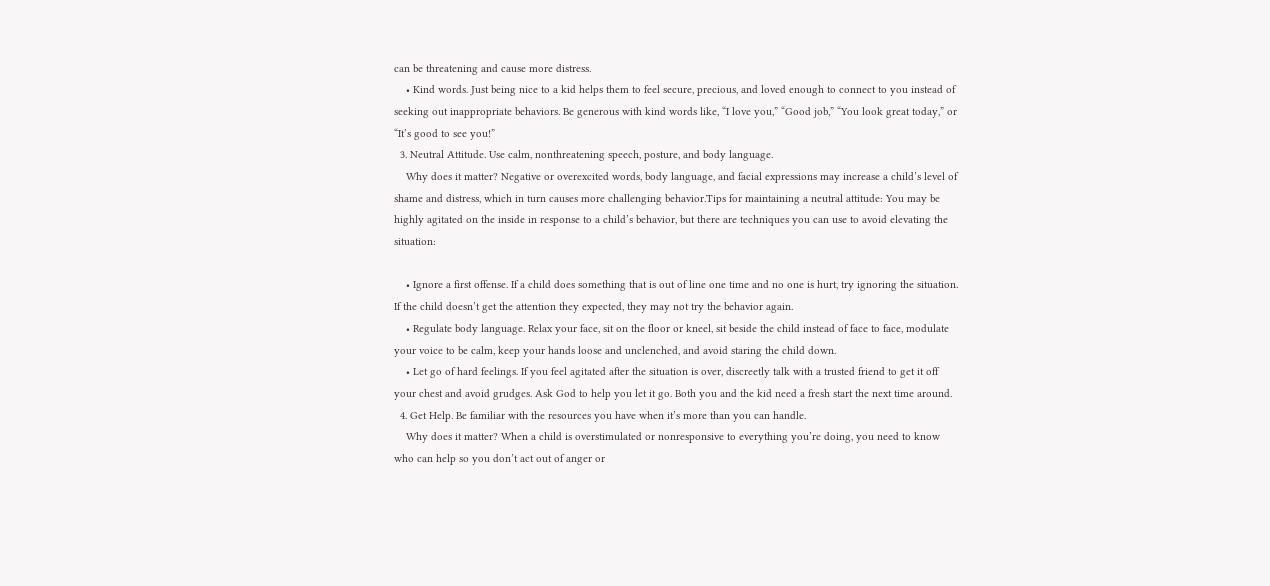can be threatening and cause more distress.
    • Kind words. Just being nice to a kid helps them to feel secure, precious, and loved enough to connect to you instead of seeking out inappropriate behaviors. Be generous with kind words like, “I love you,” “Good job,” “You look great today,” or “It’s good to see you!”
  3. Neutral Attitude. Use calm, nonthreatening speech, posture, and body language.
    Why does it matter? Negative or overexcited words, body language, and facial expressions may increase a child’s level of shame and distress, which in turn causes more challenging behavior.Tips for maintaining a neutral attitude: You may be highly agitated on the inside in response to a child’s behavior, but there are techniques you can use to avoid elevating the situation:

    • Ignore a first offense. If a child does something that is out of line one time and no one is hurt, try ignoring the situation. If the child doesn’t get the attention they expected, they may not try the behavior again.
    • Regulate body language. Relax your face, sit on the floor or kneel, sit beside the child instead of face to face, modulate your voice to be calm, keep your hands loose and unclenched, and avoid staring the child down.
    • Let go of hard feelings. If you feel agitated after the situation is over, discreetly talk with a trusted friend to get it off your chest and avoid grudges. Ask God to help you let it go. Both you and the kid need a fresh start the next time around.
  4. Get Help. Be familiar with the resources you have when it’s more than you can handle.
    Why does it matter? When a child is overstimulated or nonresponsive to everything you’re doing, you need to know who can help so you don’t act out of anger or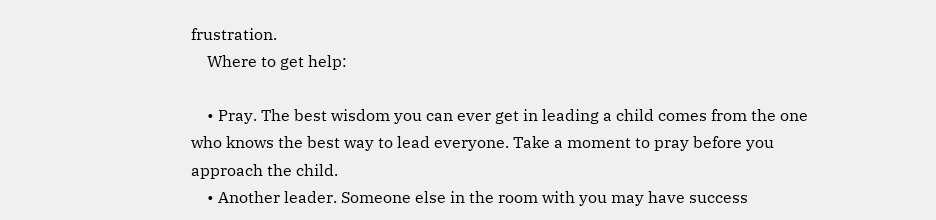frustration.
    Where to get help:

    • Pray. The best wisdom you can ever get in leading a child comes from the one who knows the best way to lead everyone. Take a moment to pray before you approach the child.
    • Another leader. Someone else in the room with you may have success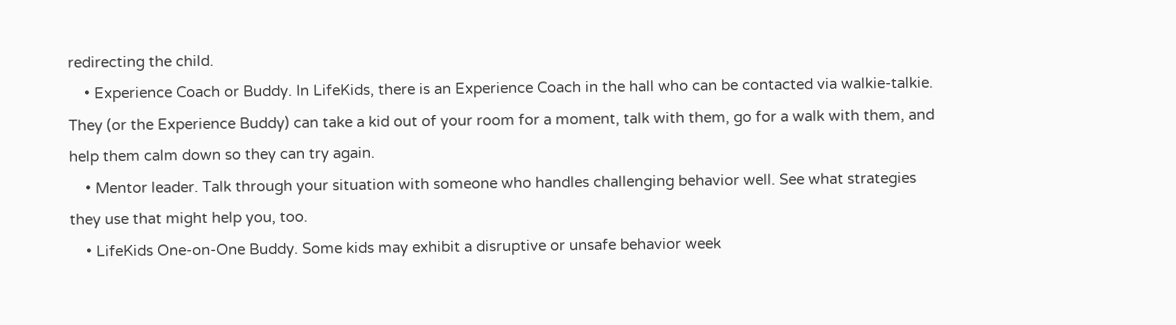redirecting the child.
    • Experience Coach or Buddy. In LifeKids, there is an Experience Coach in the hall who can be contacted via walkie-talkie. They (or the Experience Buddy) can take a kid out of your room for a moment, talk with them, go for a walk with them, and help them calm down so they can try again.
    • Mentor leader. Talk through your situation with someone who handles challenging behavior well. See what strategies they use that might help you, too.
    • LifeKids One-on-One Buddy. Some kids may exhibit a disruptive or unsafe behavior week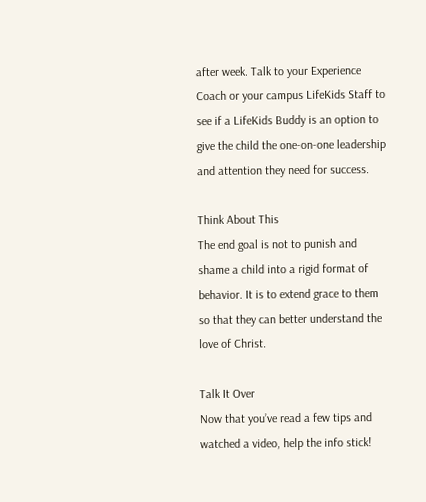after week. Talk to your Experience Coach or your campus LifeKids Staff to see if a LifeKids Buddy is an option to give the child the one-on-one leadership and attention they need for success.

Think About This
The end goal is not to punish and shame a child into a rigid format of behavior. It is to extend grace to them so that they can better understand the love of Christ.

Talk It Over
Now that you’ve read a few tips and watched a video, help the info stick!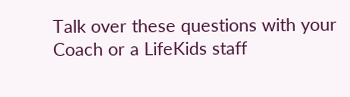Talk over these questions with your Coach or a LifeKids staff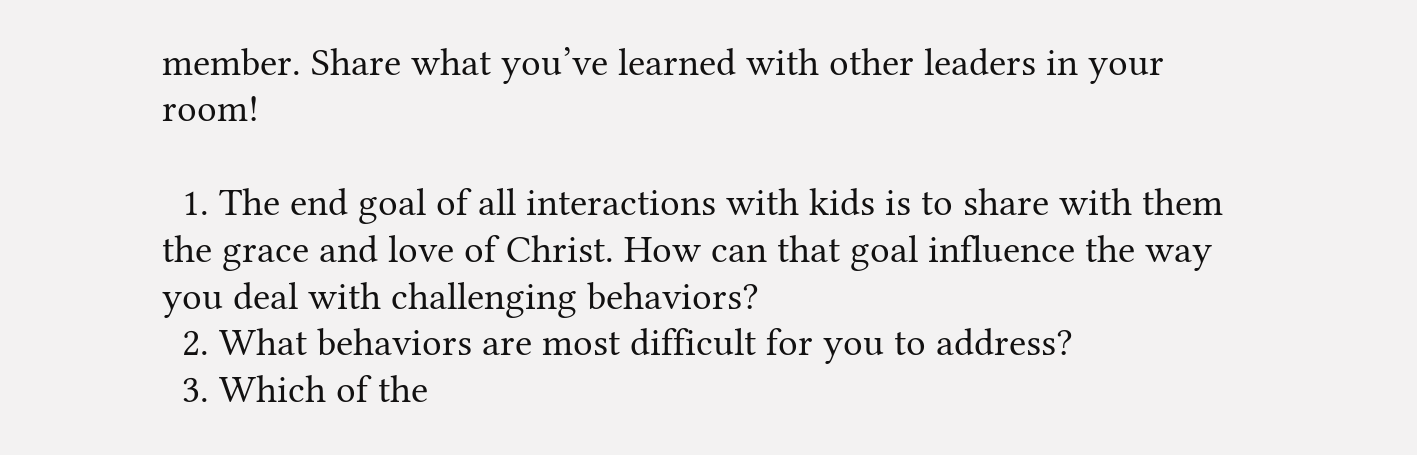member. Share what you’ve learned with other leaders in your room!

  1. The end goal of all interactions with kids is to share with them the grace and love of Christ. How can that goal influence the way you deal with challenging behaviors?
  2. What behaviors are most difficult for you to address?
  3. Which of the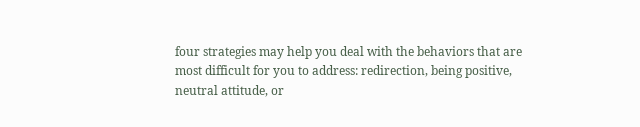four strategies may help you deal with the behaviors that are most difficult for you to address: redirection, being positive, neutral attitude, or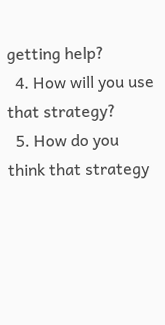getting help?
  4. How will you use that strategy?
  5. How do you think that strategy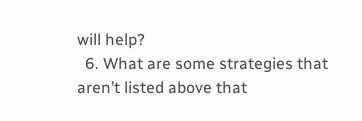will help?
  6. What are some strategies that aren’t listed above that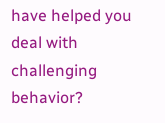have helped you deal with challenging behavior?